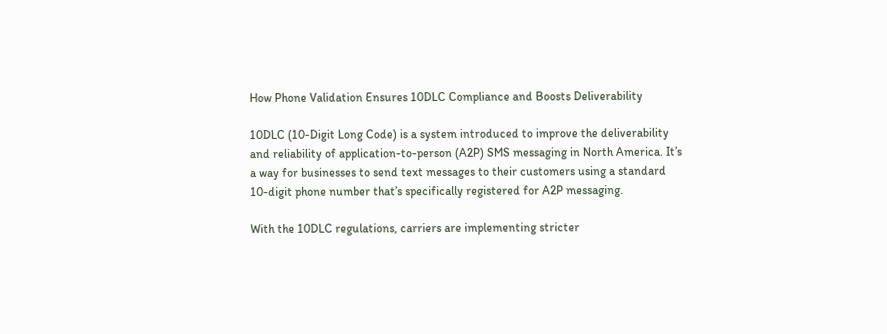How Phone Validation Ensures 10DLC Compliance and Boosts Deliverability

10DLC (10-Digit Long Code) is a system introduced to improve the deliverability and reliability of application-to-person (A2P) SMS messaging in North America. It’s a way for businesses to send text messages to their customers using a standard 10-digit phone number that’s specifically registered for A2P messaging.

With the 10DLC regulations, carriers are implementing stricter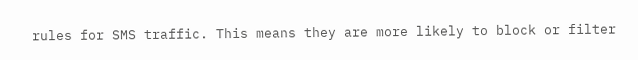rules for SMS traffic. This means they are more likely to block or filter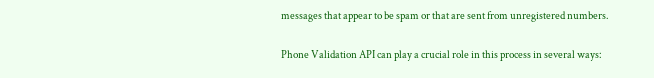messages that appear to be spam or that are sent from unregistered numbers.

Phone Validation API can play a crucial role in this process in several ways: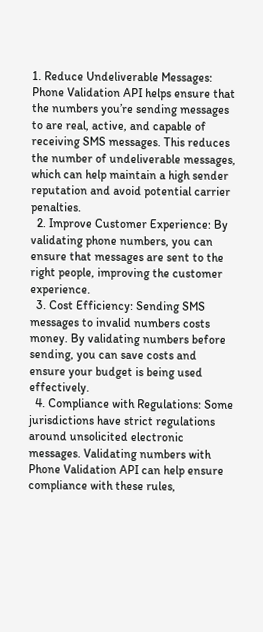1. Reduce Undeliverable Messages: Phone Validation API helps ensure that the numbers you’re sending messages to are real, active, and capable of receiving SMS messages. This reduces the number of undeliverable messages, which can help maintain a high sender reputation and avoid potential carrier penalties.
  2. Improve Customer Experience: By validating phone numbers, you can ensure that messages are sent to the right people, improving the customer experience.
  3. Cost Efficiency: Sending SMS messages to invalid numbers costs money. By validating numbers before sending, you can save costs and ensure your budget is being used effectively.
  4. Compliance with Regulations: Some jurisdictions have strict regulations around unsolicited electronic messages. Validating numbers with Phone Validation API can help ensure compliance with these rules,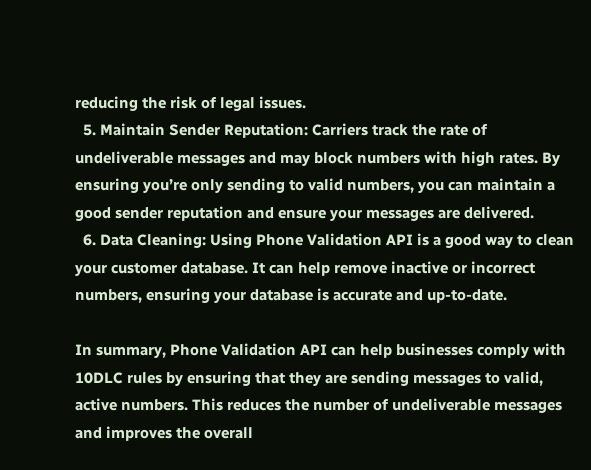reducing the risk of legal issues.
  5. Maintain Sender Reputation: Carriers track the rate of undeliverable messages and may block numbers with high rates. By ensuring you’re only sending to valid numbers, you can maintain a good sender reputation and ensure your messages are delivered.
  6. Data Cleaning: Using Phone Validation API is a good way to clean your customer database. It can help remove inactive or incorrect numbers, ensuring your database is accurate and up-to-date.

In summary, Phone Validation API can help businesses comply with 10DLC rules by ensuring that they are sending messages to valid, active numbers. This reduces the number of undeliverable messages and improves the overall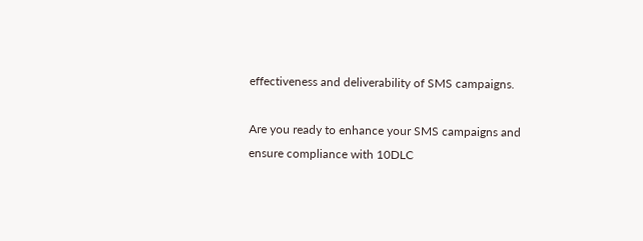effectiveness and deliverability of SMS campaigns.

Are you ready to enhance your SMS campaigns and ensure compliance with 10DLC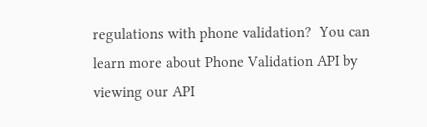regulations with phone validation?  You can learn more about Phone Validation API by viewing our API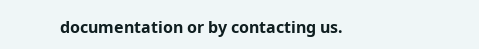documentation or by contacting us.